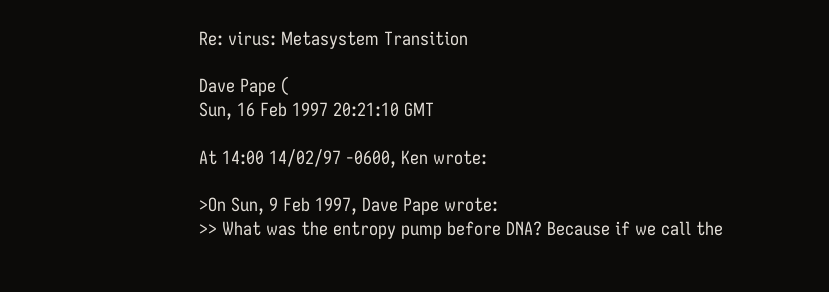Re: virus: Metasystem Transition

Dave Pape (
Sun, 16 Feb 1997 20:21:10 GMT

At 14:00 14/02/97 -0600, Ken wrote:

>On Sun, 9 Feb 1997, Dave Pape wrote:
>> What was the entropy pump before DNA? Because if we call the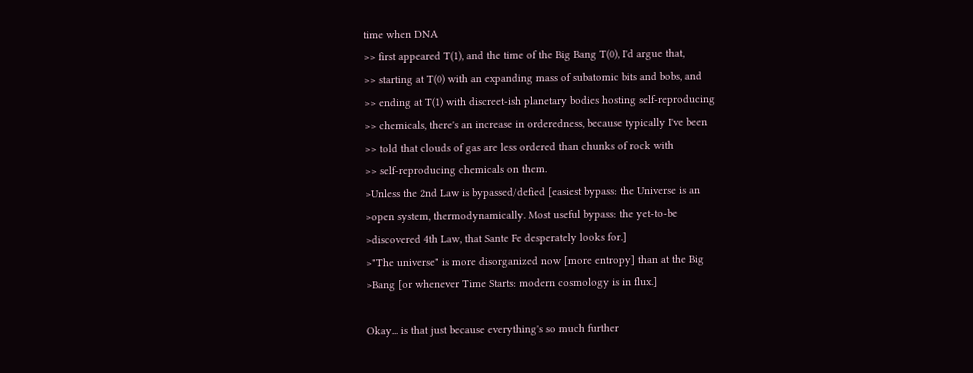time when DNA
>> first appeared T(1), and the time of the Big Bang T(0), I'd argue that,
>> starting at T(0) with an expanding mass of subatomic bits and bobs, and
>> ending at T(1) with discreet-ish planetary bodies hosting self-reproducing
>> chemicals, there's an increase in orderedness, because typically I've been
>> told that clouds of gas are less ordered than chunks of rock with
>> self-reproducing chemicals on them.
>Unless the 2nd Law is bypassed/defied [easiest bypass: the Universe is an
>open system, thermodynamically. Most useful bypass: the yet-to-be
>discovered 4th Law, that Sante Fe desperately looks for.]
>"The universe" is more disorganized now [more entropy] than at the Big
>Bang [or whenever Time Starts: modern cosmology is in flux.]

Okay... is that just because everything's so much further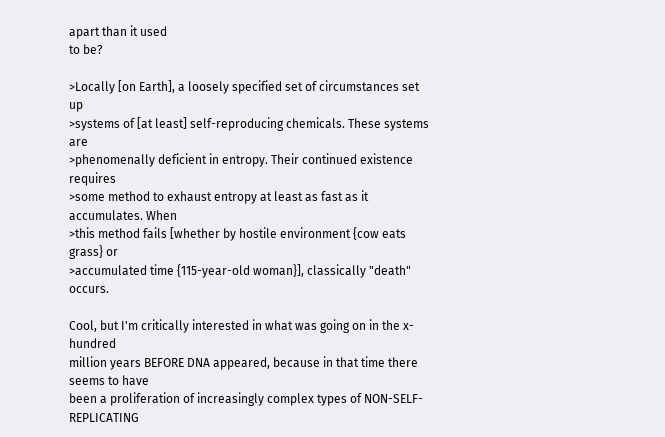apart than it used
to be?

>Locally [on Earth], a loosely specified set of circumstances set up
>systems of [at least] self-reproducing chemicals. These systems are
>phenomenally deficient in entropy. Their continued existence requires
>some method to exhaust entropy at least as fast as it accumulates. When
>this method fails [whether by hostile environment {cow eats grass} or
>accumulated time {115-year-old woman}], classically "death" occurs.

Cool, but I'm critically interested in what was going on in the x-hundred
million years BEFORE DNA appeared, because in that time there seems to have
been a proliferation of increasingly complex types of NON-SELF-REPLICATING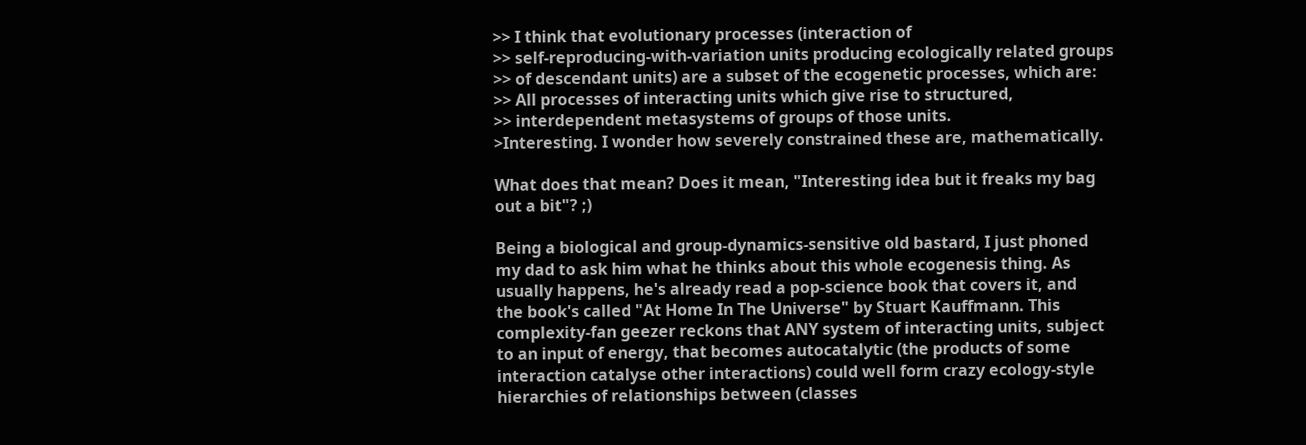>> I think that evolutionary processes (interaction of
>> self-reproducing-with-variation units producing ecologically related groups
>> of descendant units) are a subset of the ecogenetic processes, which are:
>> All processes of interacting units which give rise to structured,
>> interdependent metasystems of groups of those units.
>Interesting. I wonder how severely constrained these are, mathematically.

What does that mean? Does it mean, "Interesting idea but it freaks my bag
out a bit"? ;)

Being a biological and group-dynamics-sensitive old bastard, I just phoned
my dad to ask him what he thinks about this whole ecogenesis thing. As
usually happens, he's already read a pop-science book that covers it, and
the book's called "At Home In The Universe" by Stuart Kauffmann. This
complexity-fan geezer reckons that ANY system of interacting units, subject
to an input of energy, that becomes autocatalytic (the products of some
interaction catalyse other interactions) could well form crazy ecology-style
hierarchies of relationships between (classes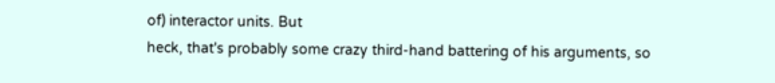of) interactor units. But
heck, that's probably some crazy third-hand battering of his arguments, so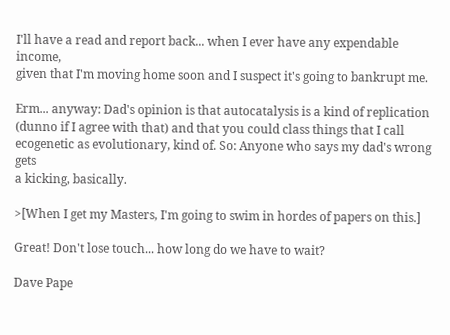I'll have a read and report back... when I ever have any expendable income,
given that I'm moving home soon and I suspect it's going to bankrupt me.

Erm... anyway: Dad's opinion is that autocatalysis is a kind of replication
(dunno if I agree with that) and that you could class things that I call
ecogenetic as evolutionary, kind of. So: Anyone who says my dad's wrong gets
a kicking, basically.

>[When I get my Masters, I'm going to swim in hordes of papers on this.]

Great! Don't lose touch... how long do we have to wait?

Dave Pape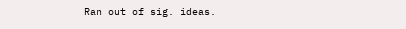Ran out of sig. ideas.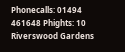Phonecalls: 01494 461648 Phights: 10 Riverswood Gardens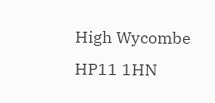High Wycombe
HP11 1HN